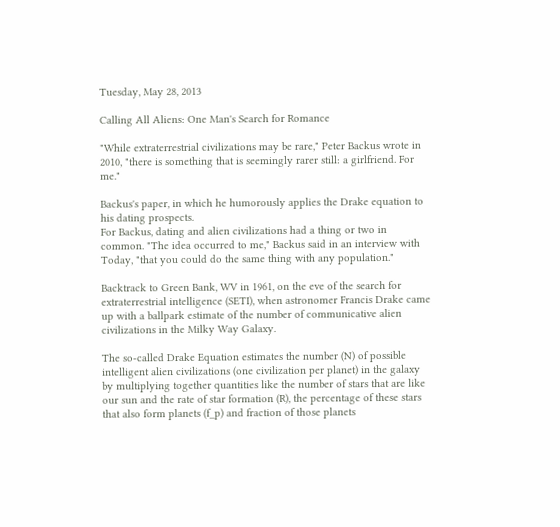Tuesday, May 28, 2013

Calling All Aliens: One Man's Search for Romance

"While extraterrestrial civilizations may be rare," Peter Backus wrote in 2010, "there is something that is seemingly rarer still: a girlfriend. For me."

Backus's paper, in which he humorously applies the Drake equation to his dating prospects.
For Backus, dating and alien civilizations had a thing or two in common. "The idea occurred to me," Backus said in an interview with Today, "that you could do the same thing with any population."

Backtrack to Green Bank, WV in 1961, on the eve of the search for extraterrestrial intelligence (SETI), when astronomer Francis Drake came up with a ballpark estimate of the number of communicative alien civilizations in the Milky Way Galaxy.

The so-called Drake Equation estimates the number (N) of possible intelligent alien civilizations (one civilization per planet) in the galaxy by multiplying together quantities like the number of stars that are like our sun and the rate of star formation (R), the percentage of these stars that also form planets (f_p) and fraction of those planets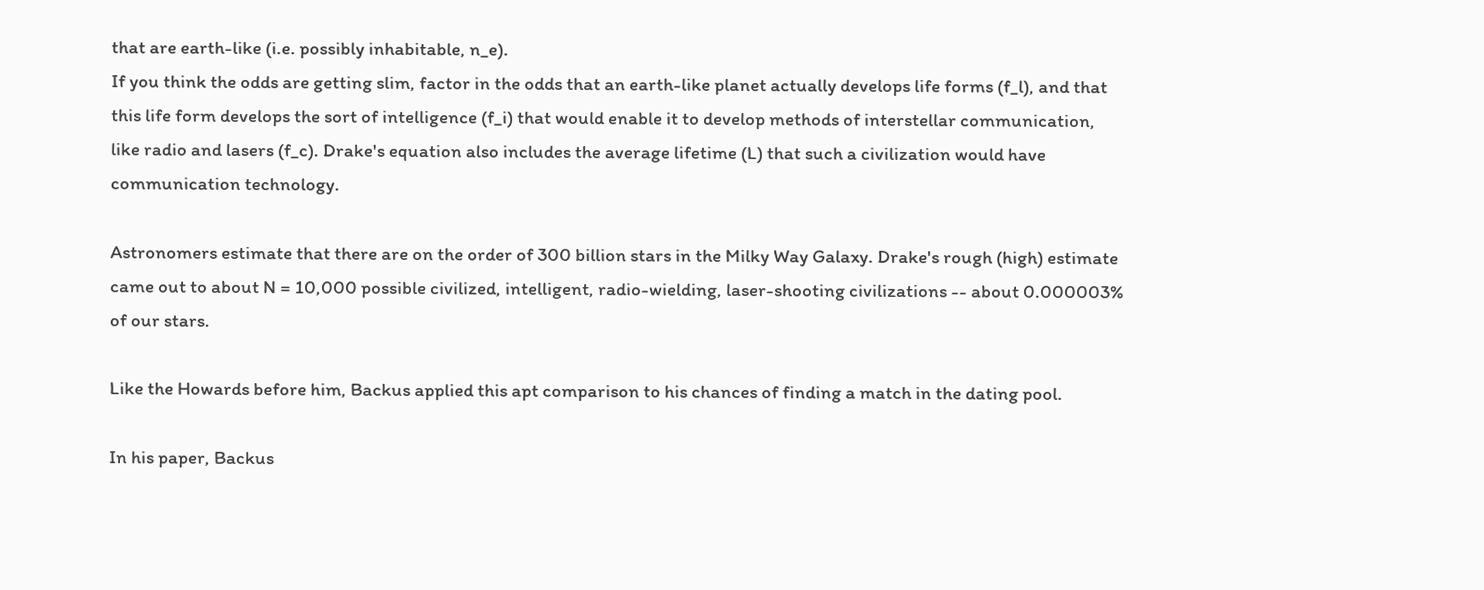that are earth-like (i.e. possibly inhabitable, n_e).
If you think the odds are getting slim, factor in the odds that an earth-like planet actually develops life forms (f_l), and that this life form develops the sort of intelligence (f_i) that would enable it to develop methods of interstellar communication, like radio and lasers (f_c). Drake's equation also includes the average lifetime (L) that such a civilization would have communication technology.

Astronomers estimate that there are on the order of 300 billion stars in the Milky Way Galaxy. Drake's rough (high) estimate came out to about N = 10,000 possible civilized, intelligent, radio-wielding, laser-shooting civilizations -- about 0.000003% of our stars.

Like the Howards before him, Backus applied this apt comparison to his chances of finding a match in the dating pool.

In his paper, Backus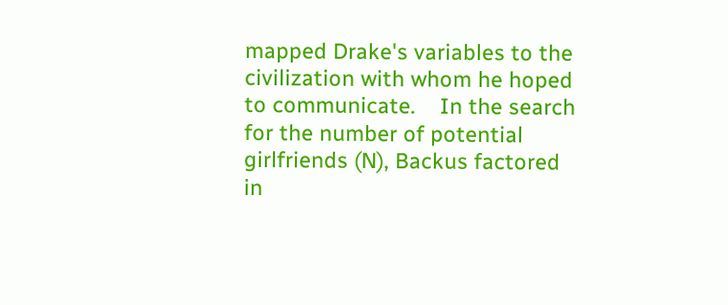mapped Drake's variables to the civilization with whom he hoped to communicate.    In the search for the number of potential girlfriends (N), Backus factored in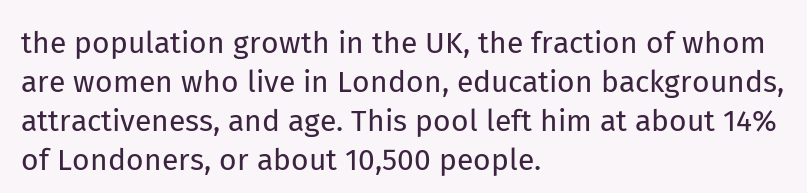the population growth in the UK, the fraction of whom are women who live in London, education backgrounds, attractiveness, and age. This pool left him at about 14% of Londoners, or about 10,500 people.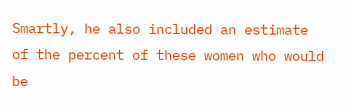Smartly, he also included an estimate of the percent of these women who would be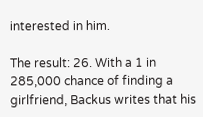interested in him.

The result: 26. With a 1 in 285,000 chance of finding a girlfriend, Backus writes that his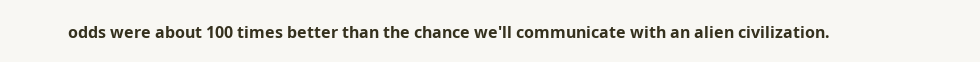odds were about 100 times better than the chance we'll communicate with an alien civilization.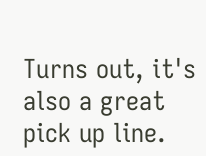Turns out, it's also a great pick up line.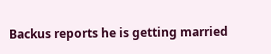Backus reports he is getting married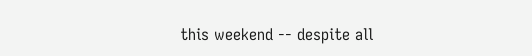this weekend -- despite all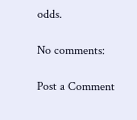odds.

No comments:

Post a Comment